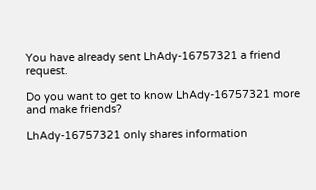You have already sent LhAdy-16757321 a friend request.

Do you want to get to know LhAdy-16757321 more and make friends?

LhAdy-16757321 only shares information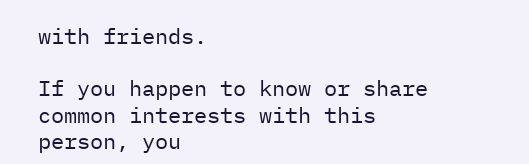with friends.

If you happen to know or share common interests with this person, you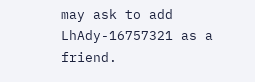may ask to add LhAdy-16757321 as a friend.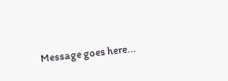Message goes here...